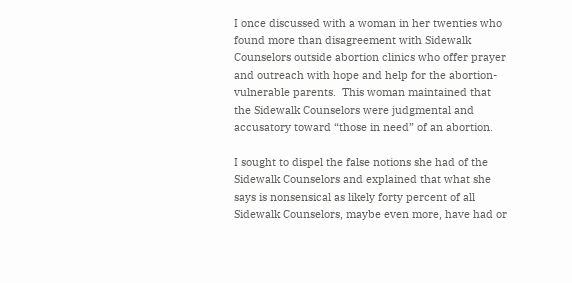I once discussed with a woman in her twenties who found more than disagreement with Sidewalk Counselors outside abortion clinics who offer prayer and outreach with hope and help for the abortion-vulnerable parents.  This woman maintained that the Sidewalk Counselors were judgmental and accusatory toward “those in need” of an abortion.

I sought to dispel the false notions she had of the Sidewalk Counselors and explained that what she says is nonsensical as likely forty percent of all Sidewalk Counselors, maybe even more, have had or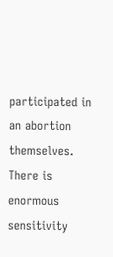participated in an abortion themselves.   There is enormous sensitivity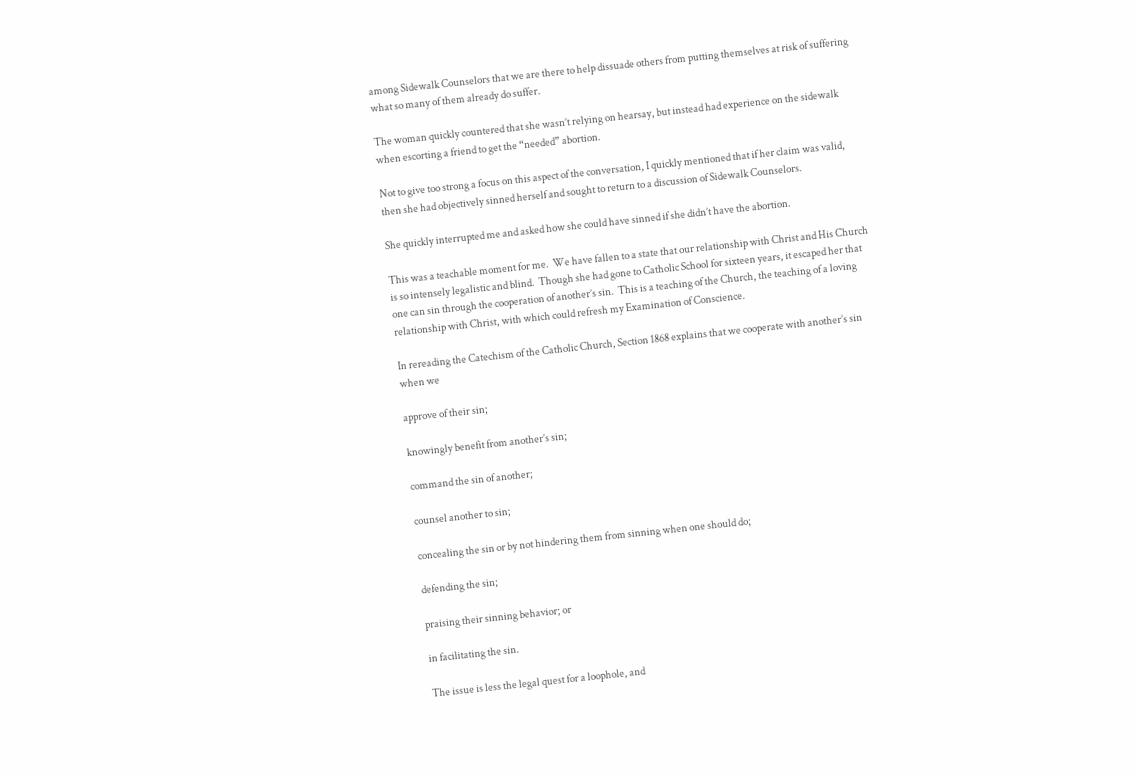among Sidewalk Counselors that we are there to help dissuade others from putting themselves at risk of suffering what so many of them already do suffer.

The woman quickly countered that she wasn’t relying on hearsay, but instead had experience on the sidewalk when escorting a friend to get the “needed” abortion.

Not to give too strong a focus on this aspect of the conversation, I quickly mentioned that if her claim was valid, then she had objectively sinned herself and sought to return to a discussion of Sidewalk Counselors.

She quickly interrupted me and asked how she could have sinned if she didn’t have the abortion.

This was a teachable moment for me.  We have fallen to a state that our relationship with Christ and His Church is so intensely legalistic and blind.  Though she had gone to Catholic School for sixteen years, it escaped her that one can sin through the cooperation of another’s sin.  This is a teaching of the Church, the teaching of a loving relationship with Christ, with which could refresh my Examination of Conscience.

In rereading the Catechism of the Catholic Church, Section 1868 explains that we cooperate with another’s sin when we

approve of their sin;

knowingly benefit from another’s sin;

command the sin of another;

counsel another to sin;

concealing the sin or by not hindering them from sinning when one should do;

defending the sin;

praising their sinning behavior; or

in facilitating the sin.

The issue is less the legal quest for a loophole, and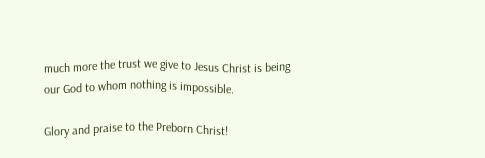much more the trust we give to Jesus Christ is being our God to whom nothing is impossible.

Glory and praise to the Preborn Christ!